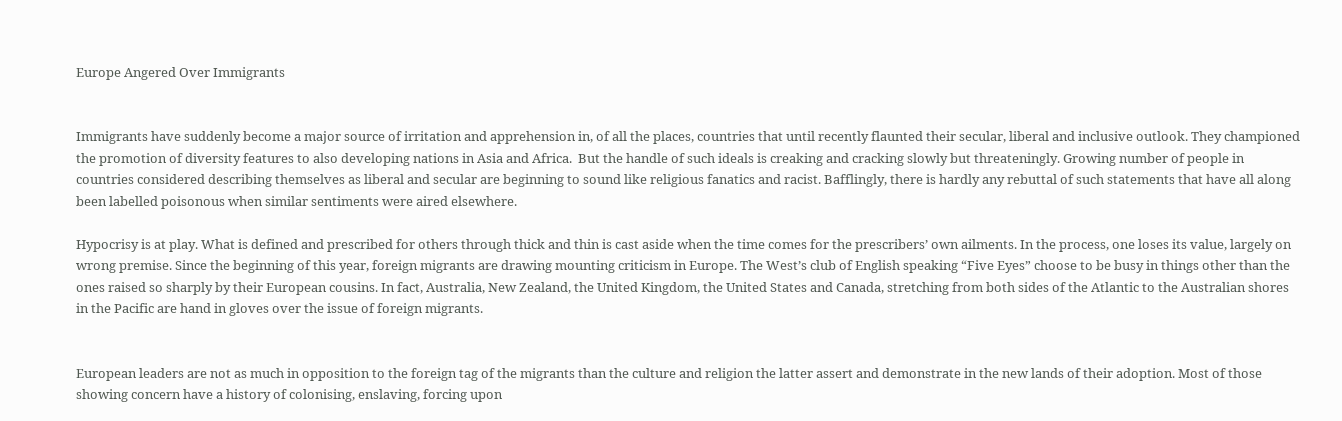Europe Angered Over Immigrants


Immigrants have suddenly become a major source of irritation and apprehension in, of all the places, countries that until recently flaunted their secular, liberal and inclusive outlook. They championed the promotion of diversity features to also developing nations in Asia and Africa.  But the handle of such ideals is creaking and cracking slowly but threateningly. Growing number of people in countries considered describing themselves as liberal and secular are beginning to sound like religious fanatics and racist. Bafflingly, there is hardly any rebuttal of such statements that have all along been labelled poisonous when similar sentiments were aired elsewhere.

Hypocrisy is at play. What is defined and prescribed for others through thick and thin is cast aside when the time comes for the prescribers’ own ailments. In the process, one loses its value, largely on wrong premise. Since the beginning of this year, foreign migrants are drawing mounting criticism in Europe. The West’s club of English speaking “Five Eyes” choose to be busy in things other than the ones raised so sharply by their European cousins. In fact, Australia, New Zealand, the United Kingdom, the United States and Canada, stretching from both sides of the Atlantic to the Australian shores in the Pacific are hand in gloves over the issue of foreign migrants.


European leaders are not as much in opposition to the foreign tag of the migrants than the culture and religion the latter assert and demonstrate in the new lands of their adoption. Most of those showing concern have a history of colonising, enslaving, forcing upon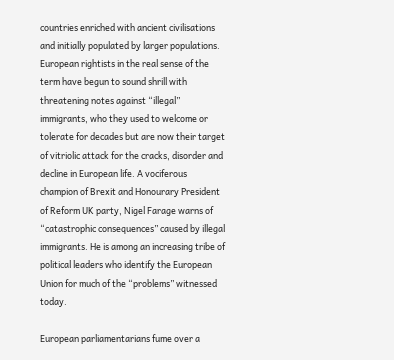countries enriched with ancient civilisations and initially populated by larger populations.  European rightists in the real sense of the term have begun to sound shrill with threatening notes against “illegal” immigrants, who they used to welcome or tolerate for decades but are now their target of vitriolic attack for the cracks, disorder and decline in European life. A vociferous champion of Brexit and Honourary President of Reform UK party, Nigel Farage warns of “catastrophic consequences” caused by illegal immigrants. He is among an increasing tribe of political leaders who identify the European Union for much of the “problems” witnessed today.

European parliamentarians fume over a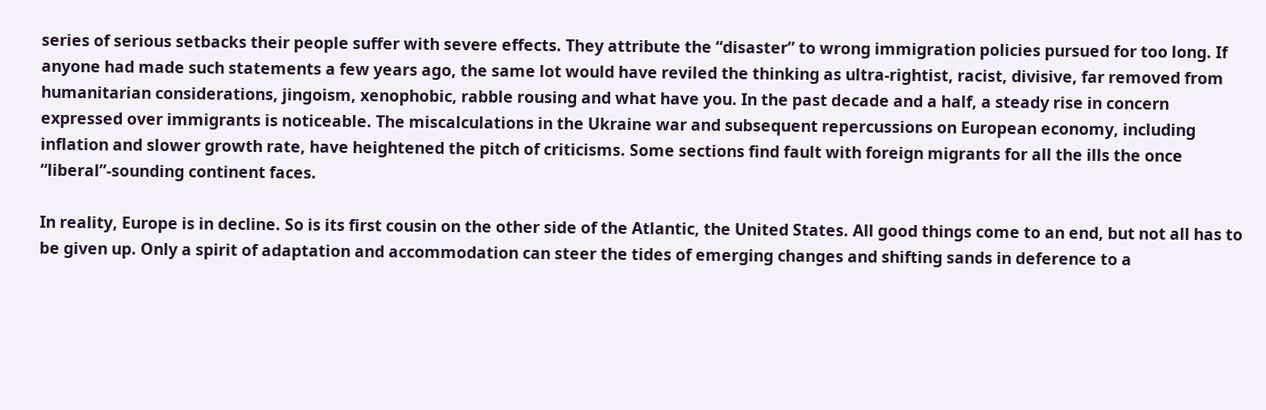series of serious setbacks their people suffer with severe effects. They attribute the “disaster” to wrong immigration policies pursued for too long. If anyone had made such statements a few years ago, the same lot would have reviled the thinking as ultra-rightist, racist, divisive, far removed from humanitarian considerations, jingoism, xenophobic, rabble rousing and what have you. In the past decade and a half, a steady rise in concern expressed over immigrants is noticeable. The miscalculations in the Ukraine war and subsequent repercussions on European economy, including inflation and slower growth rate, have heightened the pitch of criticisms. Some sections find fault with foreign migrants for all the ills the once “liberal”-sounding continent faces.

In reality, Europe is in decline. So is its first cousin on the other side of the Atlantic, the United States. All good things come to an end, but not all has to be given up. Only a spirit of adaptation and accommodation can steer the tides of emerging changes and shifting sands in deference to a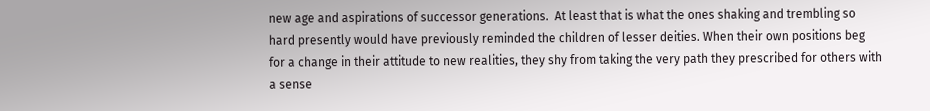new age and aspirations of successor generations.  At least that is what the ones shaking and trembling so hard presently would have previously reminded the children of lesser deities. When their own positions beg for a change in their attitude to new realities, they shy from taking the very path they prescribed for others with a sense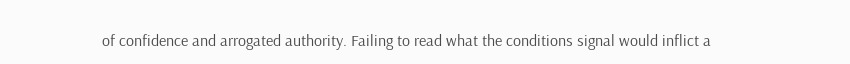of confidence and arrogated authority. Failing to read what the conditions signal would inflict a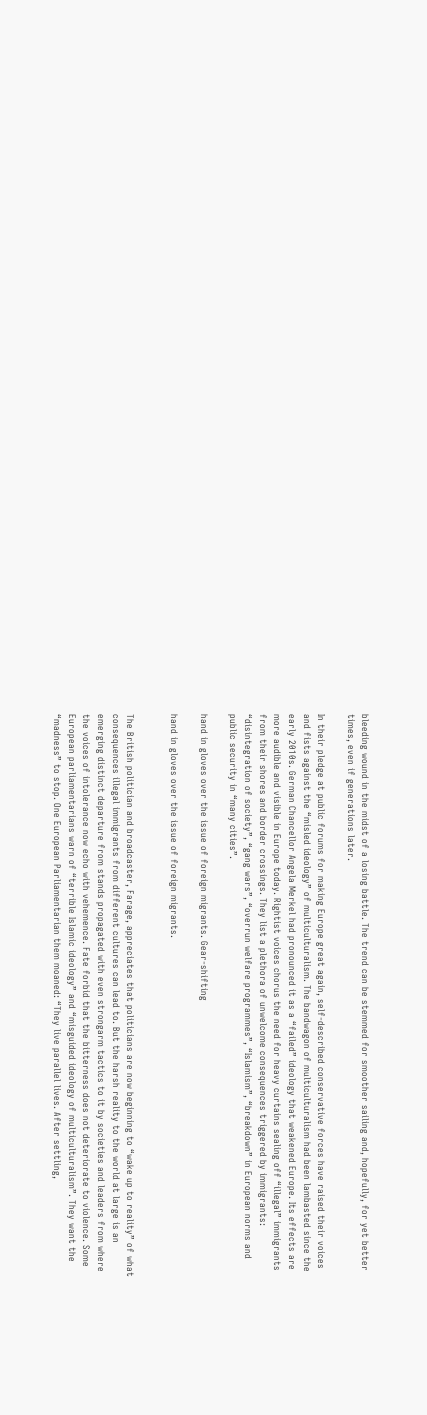bleeding wound in the midst of a losing battle. The trend can be stemmed for smoother sailing and, hopefully, for yet better times, even if generations later.

In their pledge at public forums for making Europe great again, self-described conservative forces have raised their voices and fists against the “misled ideology” of multiculturalism. The bandwagon of multiculturalism had been lambasted since the early 2010s. German Chancellor Angela Merkel had pronounced it as a “failed” ideology that weakened Europe. Its effects are more audible and visible in Europe today. Rightist voices chorus the need for heavy curtains sealing off “illegal” immigrants from their shores and border crossings. They list a plethora of unwelcome consequences triggered by immigrants: “disintegration of society”, “gang wars”, “overrun welfare programmes”, “Islamism”, “breakdown” in European norms and public security in “many cities”.

hand in gloves over the issue of foreign migrants. Gear-shifting

hand in gloves over the issue of foreign migrants.


The British politician and broadcaster, Farage, appreciates that politicians are now beginning to “wake up to reality” of what consequences illegal immigrants from different cultures can lead to. But the harsh reality to the world at large is an emerging distinct departure from stands propagated with even strongarm tactics to it by societies and leaders from where the voices of intolerance now echo with vehemence. Fate forbid that the bitterness does not deteriorate to violence. Some European parliamentarians warn of “terrible Islamic ideology” and “misguided ideology of multiculturalism”. They want the “madness” to stop. One European Parliamentarian them moaned: “They live parallel lives. After settling,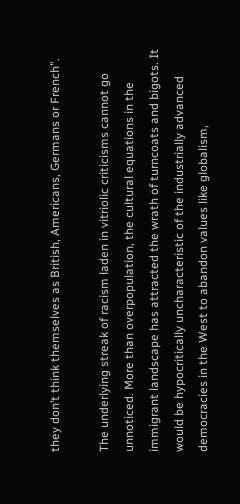they don’t think themselves as British, Americans, Germans or French”.

The underlying streak of racism laden in vitriolic criticisms cannot go unnoticed. More than overpopulation, the cultural equations in the immigrant landscape has attracted the wrath of turncoats and bigots. It would be hypocritically uncharacteristic of the industrially advanced democracies in the West to abandon values like globalism,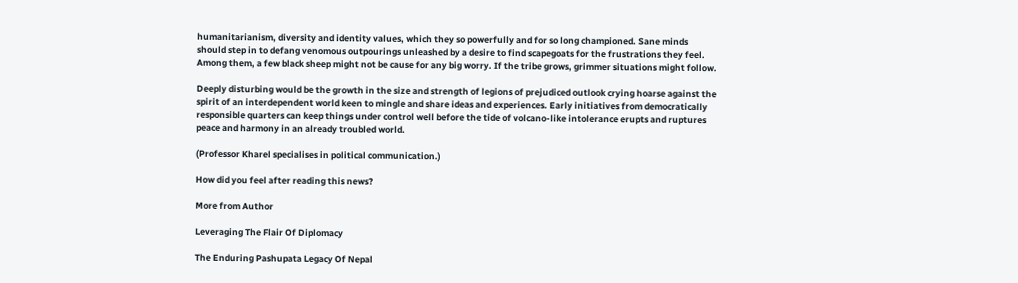humanitarianism, diversity and identity values, which they so powerfully and for so long championed. Sane minds should step in to defang venomous outpourings unleashed by a desire to find scapegoats for the frustrations they feel. Among them, a few black sheep might not be cause for any big worry. If the tribe grows, grimmer situations might follow.

Deeply disturbing would be the growth in the size and strength of legions of prejudiced outlook crying hoarse against the spirit of an interdependent world keen to mingle and share ideas and experiences. Early initiatives from democratically responsible quarters can keep things under control well before the tide of volcano-like intolerance erupts and ruptures peace and harmony in an already troubled world.

(Professor Kharel specialises in political communication.)

How did you feel after reading this news?

More from Author

Leveraging The Flair Of Diplomacy

The Enduring Pashupata Legacy Of Nepal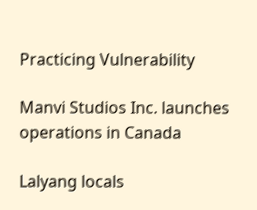Practicing Vulnerability

Manvi Studios Inc. launches operations in Canada

Lalyang locals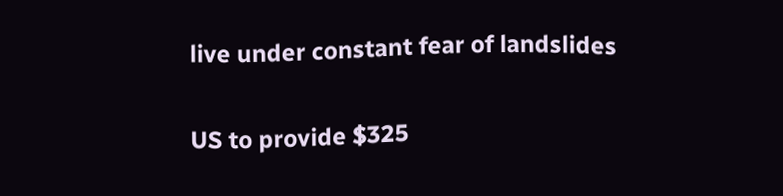live under constant fear of landslides

US to provide $325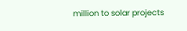million to solar projects